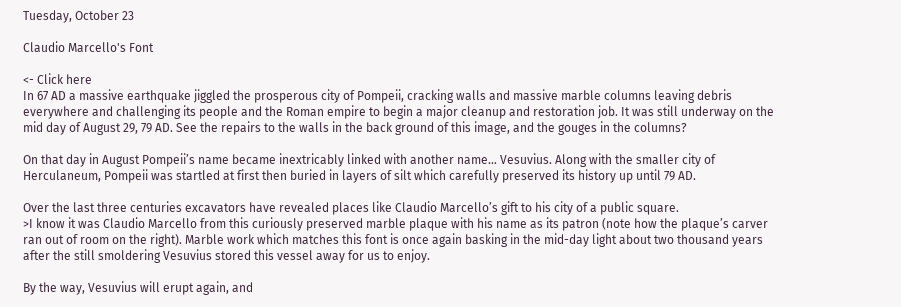Tuesday, October 23

Claudio Marcello's Font

<- Click here
In 67 AD a massive earthquake jiggled the prosperous city of Pompeii, cracking walls and massive marble columns leaving debris everywhere and challenging its people and the Roman empire to begin a major cleanup and restoration job. It was still underway on the mid day of August 29, 79 AD. See the repairs to the walls in the back ground of this image, and the gouges in the columns?

On that day in August Pompeii’s name became inextricably linked with another name… Vesuvius. Along with the smaller city of Herculaneum, Pompeii was startled at first then buried in layers of silt which carefully preserved its history up until 79 AD.

Over the last three centuries excavators have revealed places like Claudio Marcello’s gift to his city of a public square.
>I know it was Claudio Marcello from this curiously preserved marble plaque with his name as its patron (note how the plaque’s carver ran out of room on the right). Marble work which matches this font is once again basking in the mid-day light about two thousand years after the still smoldering Vesuvius stored this vessel away for us to enjoy.

By the way, Vesuvius will erupt again, and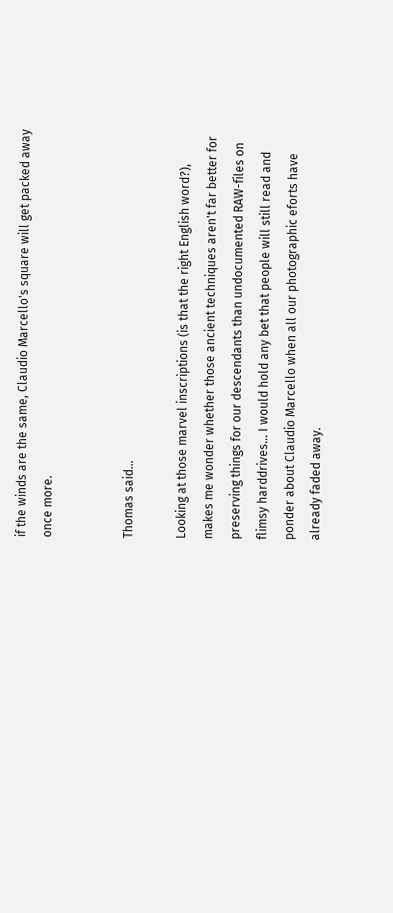if the winds are the same, Claudio Marcello's square will get packed away once more.


Thomas said...

Looking at those marvel inscriptions (is that the right English word?), makes me wonder whether those ancient techniques aren't far better for preserving things for our descendants than undocumented RAW-files on flimsy harddrives... I would hold any bet that people will still read and ponder about Claudio Marcello when all our photographic eforts have already faded away.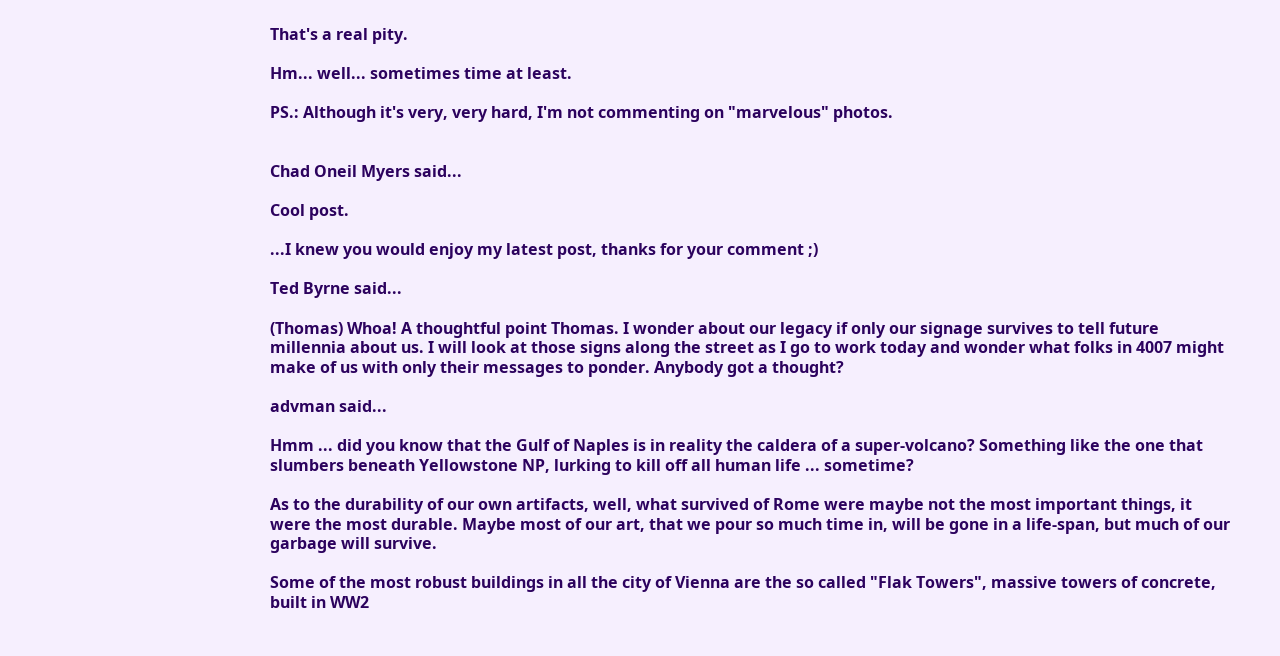That's a real pity.

Hm... well... sometimes time at least.

PS.: Although it's very, very hard, I'm not commenting on "marvelous" photos.


Chad Oneil Myers said...

Cool post.

...I knew you would enjoy my latest post, thanks for your comment ;)

Ted Byrne said...

(Thomas) Whoa! A thoughtful point Thomas. I wonder about our legacy if only our signage survives to tell future millennia about us. I will look at those signs along the street as I go to work today and wonder what folks in 4007 might make of us with only their messages to ponder. Anybody got a thought?

advman said...

Hmm ... did you know that the Gulf of Naples is in reality the caldera of a super-volcano? Something like the one that slumbers beneath Yellowstone NP, lurking to kill off all human life ... sometime?

As to the durability of our own artifacts, well, what survived of Rome were maybe not the most important things, it were the most durable. Maybe most of our art, that we pour so much time in, will be gone in a life-span, but much of our garbage will survive.

Some of the most robust buildings in all the city of Vienna are the so called "Flak Towers", massive towers of concrete, built in WW2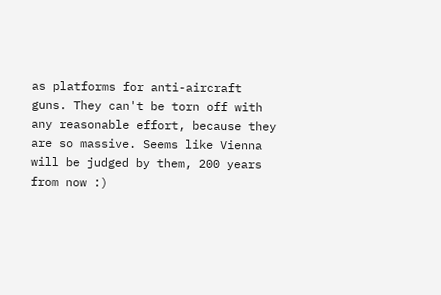as platforms for anti-aircraft guns. They can't be torn off with any reasonable effort, because they are so massive. Seems like Vienna will be judged by them, 200 years from now :)